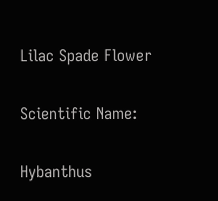Lilac Spade Flower

Scientific Name:

Hybanthus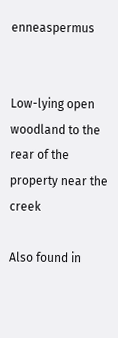enneaspermus


Low-lying open woodland to the rear of the property near the creek

Also found in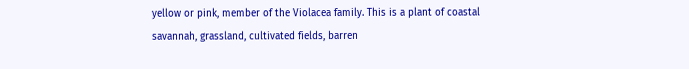yellow or pink, member of the Violacea family. This is a plant of coastal savannah, grassland, cultivated fields, barren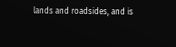lands and roadsides, and is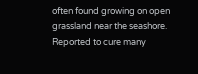often found growing on open grassland near the seashore. Reported to cure many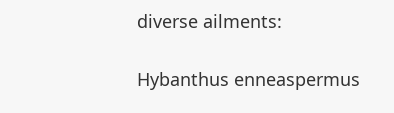diverse ailments:

Hybanthus enneaspermus